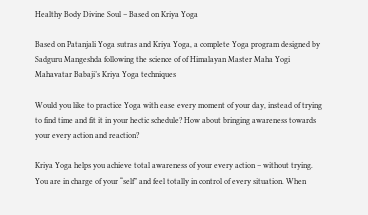Healthy Body Divine Soul – Based on Kriya Yoga

Based on Patanjali Yoga sutras and Kriya Yoga, a complete Yoga program designed by Sadguru Mangeshda following the science of of Himalayan Master Maha Yogi Mahavatar Babaji’s Kriya Yoga techniques

Would you like to practice Yoga with ease every moment of your day, instead of trying to find time and fit it in your hectic schedule? How about bringing awareness towards your every action and reaction?

Kriya Yoga helps you achieve total awareness of your every action – without trying. You are in charge of your “self” and feel totally in control of every situation. When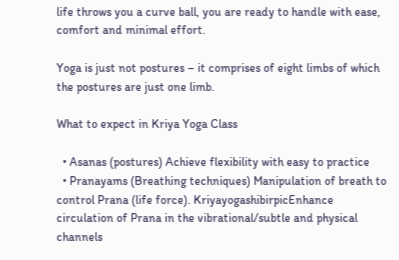life throws you a curve ball, you are ready to handle with ease, comfort and minimal effort.

Yoga is just not postures – it comprises of eight limbs of which the postures are just one limb.

What to expect in Kriya Yoga Class

  • Asanas (postures) Achieve flexibility with easy to practice
  • Pranayams (Breathing techniques) Manipulation of breath to control Prana (life force). KriyayogashibirpicEnhance circulation of Prana in the vibrational/subtle and physical channels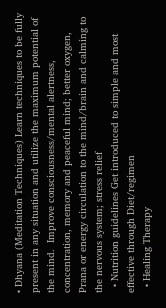• Dhyana (Meditation Techniques) Learn techniques to be fully present in any situation and utilize the maximum potential of the mind.  Improve consciousness/mental alertness, concentration, memory and peaceful mind; better oxygen, Prana or energy circulation to the mind/brain and calming to the nervous system; stress relief
  • Nutrition guidelines Get introduced to simple and most effective through Diet/regimen
  • Healing Therapy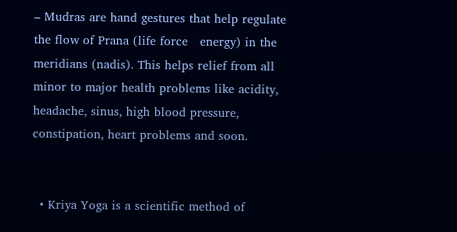– Mudras are hand gestures that help regulate the flow of Prana (life force   energy) in the meridians (nadis). This helps relief from all minor to major health problems like acidity, headache, sinus, high blood pressure, constipation, heart problems and soon.


  • Kriya Yoga is a scientific method of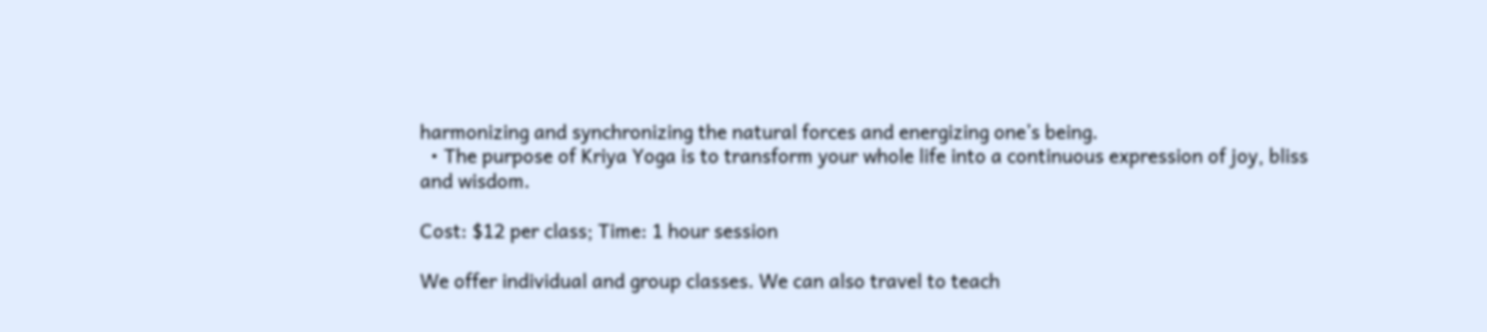harmonizing and synchronizing the natural forces and energizing one’s being.
  • The purpose of Kriya Yoga is to transform your whole life into a continuous expression of joy, bliss and wisdom.

Cost: $12 per class; Time: 1 hour session

We offer individual and group classes. We can also travel to teach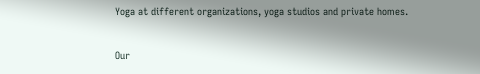Yoga at different organizations, yoga studios and private homes.

Our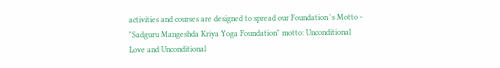activities and courses are designed to spread our Foundation 's Motto -
"Sadguru Mangeshda Kriya Yoga Foundation" motto: Unconditional Love and Unconditional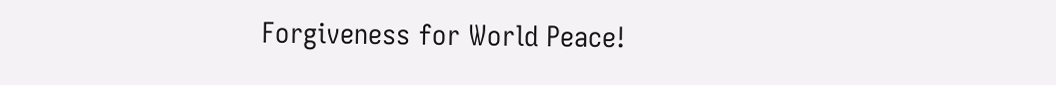Forgiveness for World Peace!